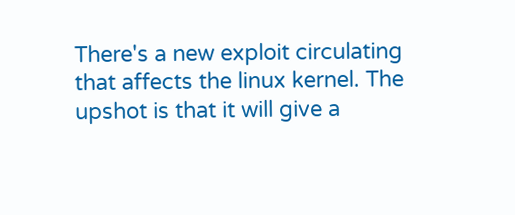There's a new exploit circulating that affects the linux kernel. The upshot is that it will give a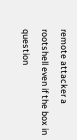remote attacker a rootshell even if the box in question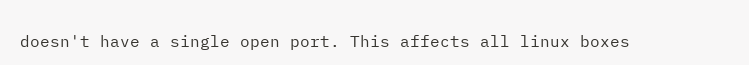doesn't have a single open port. This affects all linux boxes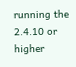running the 2.4.10 or higher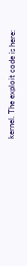kernel. The exploit code is here: